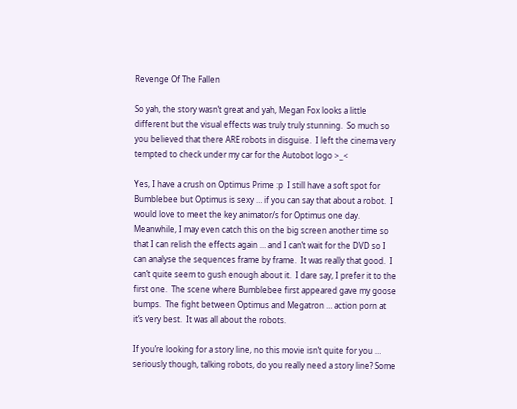Revenge Of The Fallen

So yah, the story wasn’t great and yah, Megan Fox looks a little different but the visual effects was truly truly stunning.  So much so you believed that there ARE robots in disguise.  I left the cinema very tempted to check under my car for the Autobot logo >_<

Yes, I have a crush on Optimus Prime :p  I still have a soft spot for Bumblebee but Optimus is sexy … if you can say that about a robot.  I would love to meet the key animator/s for Optimus one day.  Meanwhile, I may even catch this on the big screen another time so that I can relish the effects again … and I can’t wait for the DVD so I can analyse the sequences frame by frame.  It was really that good.  I can’t quite seem to gush enough about it.  I dare say, I prefer it to the first one.  The scene where Bumblebee first appeared gave my goose bumps.  The fight between Optimus and Megatron … action porn at it’s very best.  It was all about the robots.

If you’re looking for a story line, no this movie isn’t quite for you … seriously though, talking robots, do you really need a story line? Some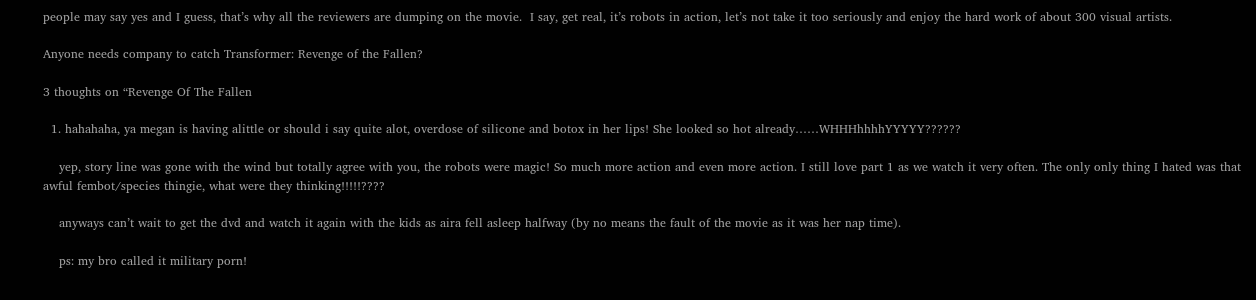people may say yes and I guess, that’s why all the reviewers are dumping on the movie.  I say, get real, it’s robots in action, let’s not take it too seriously and enjoy the hard work of about 300 visual artists.

Anyone needs company to catch Transformer: Revenge of the Fallen?

3 thoughts on “Revenge Of The Fallen

  1. hahahaha, ya megan is having alittle or should i say quite alot, overdose of silicone and botox in her lips! She looked so hot already……WHHHhhhhYYYYY??????

    yep, story line was gone with the wind but totally agree with you, the robots were magic! So much more action and even more action. I still love part 1 as we watch it very often. The only only thing I hated was that awful fembot/species thingie, what were they thinking!!!!!????

    anyways can’t wait to get the dvd and watch it again with the kids as aira fell asleep halfway (by no means the fault of the movie as it was her nap time).

    ps: my bro called it military porn!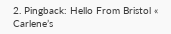2. Pingback: Hello From Bristol « Carlene’s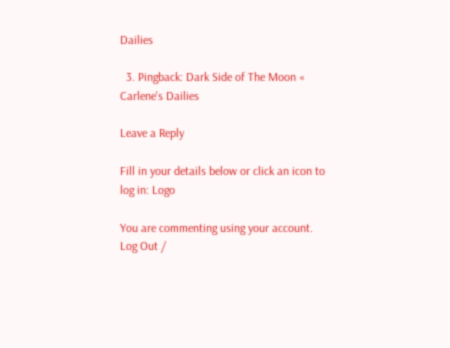Dailies

  3. Pingback: Dark Side of The Moon « Carlene's Dailies

Leave a Reply

Fill in your details below or click an icon to log in: Logo

You are commenting using your account. Log Out /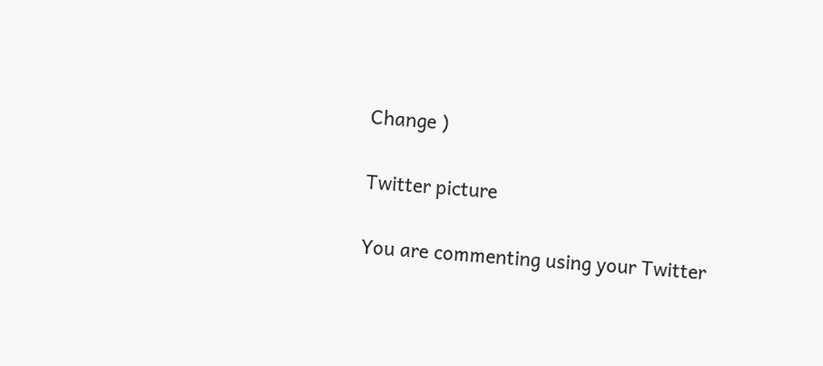Change )

Twitter picture

You are commenting using your Twitter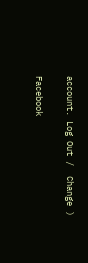account. Log Out /  Change )

Facebook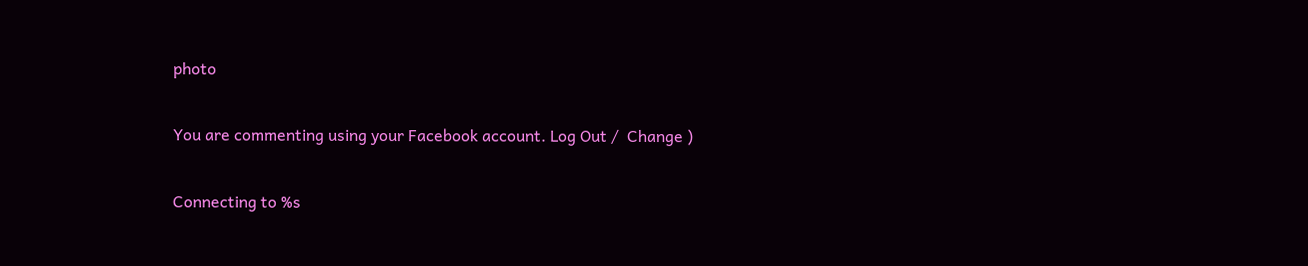photo

You are commenting using your Facebook account. Log Out /  Change )

Connecting to %s